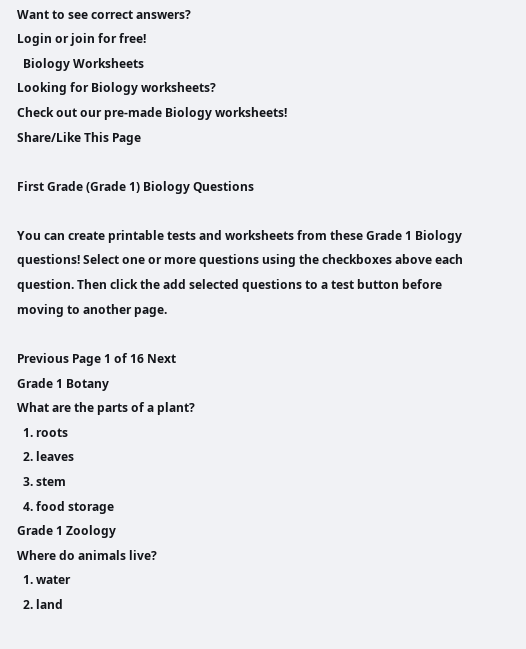Want to see correct answers?
Login or join for free!
  Biology Worksheets
Looking for Biology worksheets?
Check out our pre-made Biology worksheets!
Share/Like This Page

First Grade (Grade 1) Biology Questions

You can create printable tests and worksheets from these Grade 1 Biology questions! Select one or more questions using the checkboxes above each question. Then click the add selected questions to a test button before moving to another page.

Previous Page 1 of 16 Next
Grade 1 Botany
What are the parts of a plant?
  1. roots
  2. leaves
  3. stem
  4. food storage
Grade 1 Zoology
Where do animals live?
  1. water
  2. land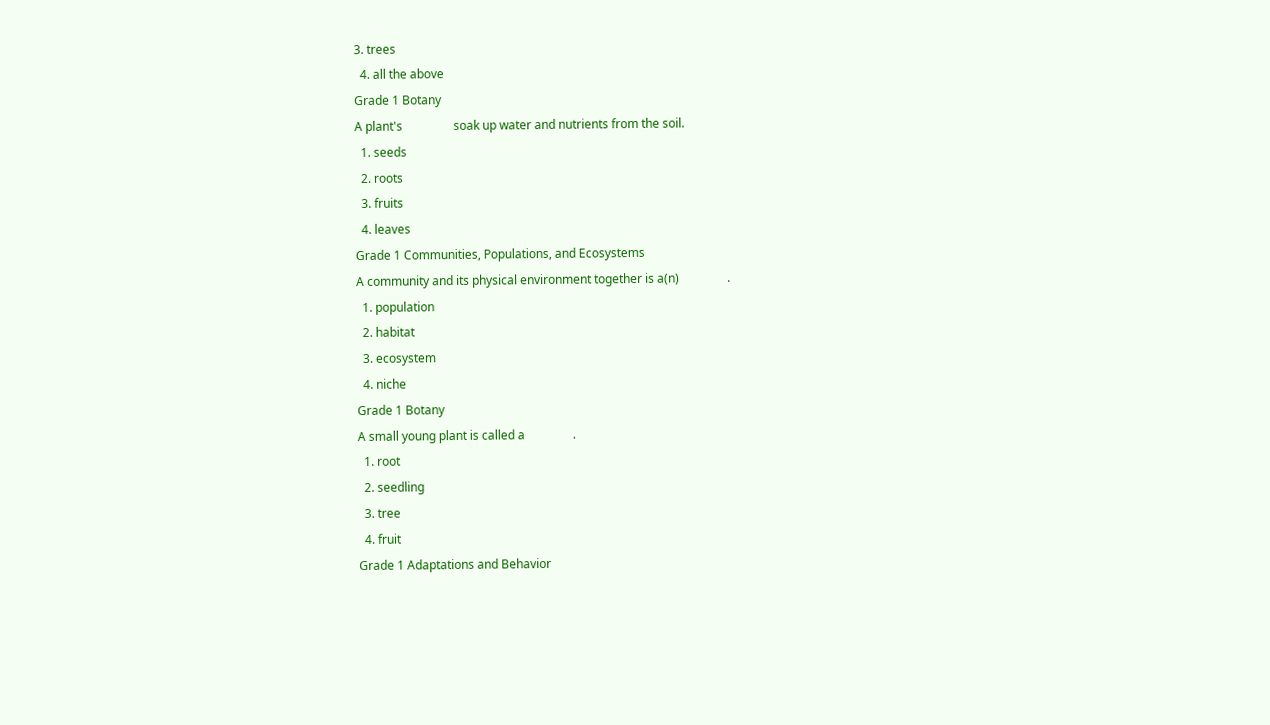3. trees
  4. all the above
Grade 1 Botany
A plant's                 soak up water and nutrients from the soil.
  1. seeds
  2. roots
  3. fruits
  4. leaves
Grade 1 Communities, Populations, and Ecosystems
A community and its physical environment together is a(n)                .
  1. population
  2. habitat
  3. ecosystem
  4. niche
Grade 1 Botany
A small young plant is called a                .
  1. root
  2. seedling
  3. tree
  4. fruit
Grade 1 Adaptations and Behavior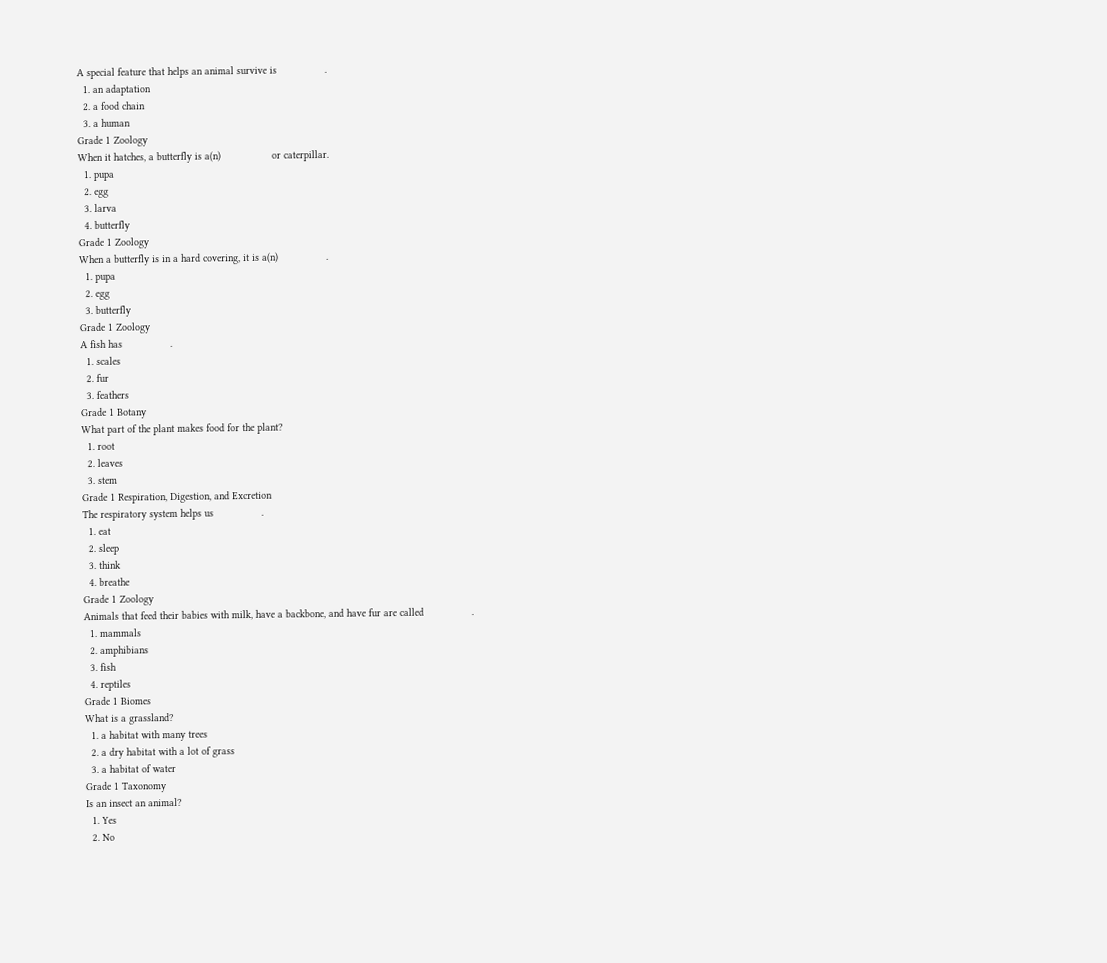A special feature that helps an animal survive is                .
  1. an adaptation
  2. a food chain
  3. a human
Grade 1 Zoology
When it hatches, a butterfly is a(n)                 or caterpillar.
  1. pupa
  2. egg
  3. larva
  4. butterfly
Grade 1 Zoology
When a butterfly is in a hard covering, it is a(n)                .
  1. pupa
  2. egg
  3. butterfly
Grade 1 Zoology
A fish has                .
  1. scales
  2. fur
  3. feathers
Grade 1 Botany
What part of the plant makes food for the plant?
  1. root
  2. leaves
  3. stem
Grade 1 Respiration, Digestion, and Excretion
The respiratory system helps us                .
  1. eat
  2. sleep
  3. think
  4. breathe
Grade 1 Zoology
Animals that feed their babies with milk, have a backbone, and have fur are called                .
  1. mammals
  2. amphibians
  3. fish
  4. reptiles
Grade 1 Biomes
What is a grassland?
  1. a habitat with many trees
  2. a dry habitat with a lot of grass
  3. a habitat of water
Grade 1 Taxonomy
Is an insect an animal?
  1. Yes
  2. No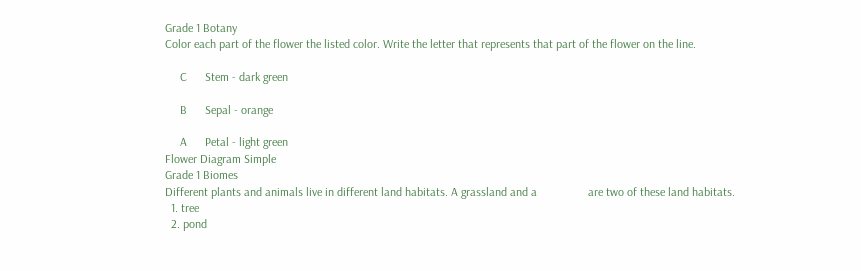Grade 1 Botany
Color each part of the flower the listed color. Write the letter that represents that part of the flower on the line.

     C      Stem - dark green

     B      Sepal - orange

     A      Petal - light green
Flower Diagram Simple
Grade 1 Biomes
Different plants and animals live in different land habitats. A grassland and a                 are two of these land habitats.
  1. tree
  2. pond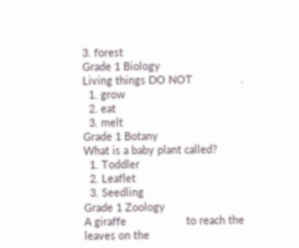3. forest
Grade 1 Biology
Living things DO NOT                .
  1. grow
  2. eat
  3. melt
Grade 1 Botany
What is a baby plant called?
  1. Toddler
  2. Leaflet
  3. Seedling
Grade 1 Zoology
A giraffe                    to reach the leaves on the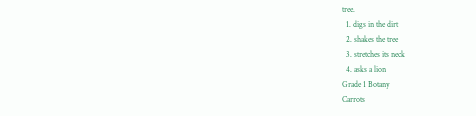tree.
  1. digs in the dirt
  2. shakes the tree
  3. stretches its neck
  4. asks a lion
Grade 1 Botany
Carrots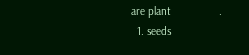are plant                .
  1. seeds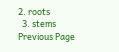2. roots
  3. stems
Previous Page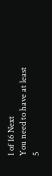1 of 16 Next
You need to have at least 5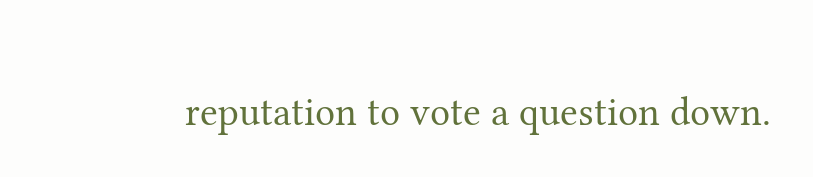reputation to vote a question down.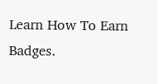Learn How To Earn Badges.